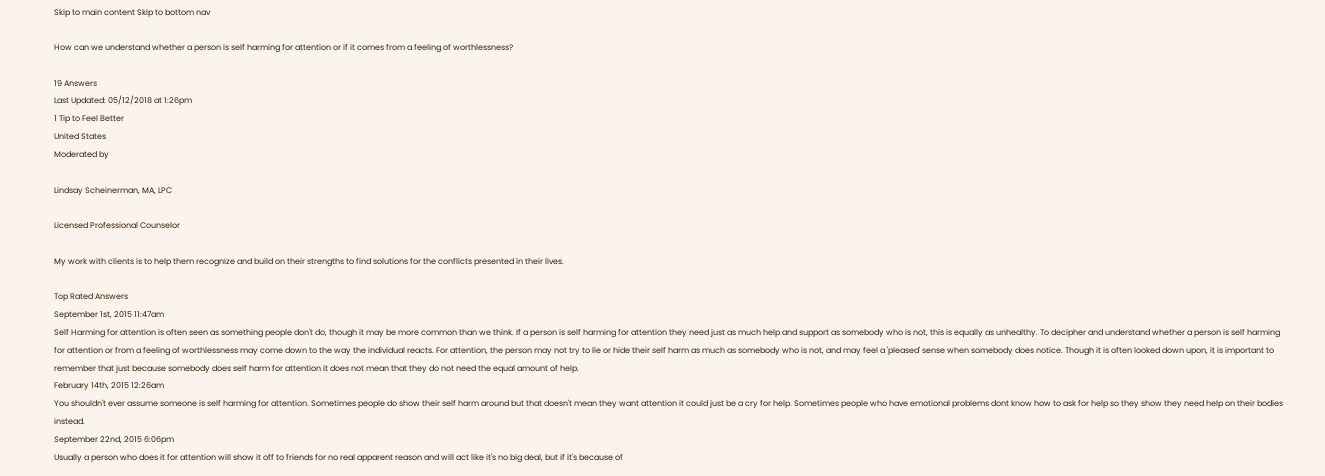Skip to main content Skip to bottom nav

How can we understand whether a person is self harming for attention or if it comes from a feeling of worthlessness?

19 Answers
Last Updated: 05/12/2018 at 1:26pm
1 Tip to Feel Better
United States
Moderated by

Lindsay Scheinerman, MA, LPC

Licensed Professional Counselor

My work with clients is to help them recognize and build on their strengths to find solutions for the conflicts presented in their lives.

Top Rated Answers
September 1st, 2015 11:47am
Self Harming for attention is often seen as something people don't do, though it may be more common than we think. If a person is self harming for attention they need just as much help and support as somebody who is not, this is equally as unhealthy. To decipher and understand whether a person is self harming for attention or from a feeling of worthlessness may come down to the way the individual reacts. For attention, the person may not try to lie or hide their self harm as much as somebody who is not, and may feel a 'pleased' sense when somebody does notice. Though it is often looked down upon, it is important to remember that just because somebody does self harm for attention it does not mean that they do not need the equal amount of help.
February 14th, 2015 12:26am
You shouldn't ever assume someone is self harming for attention. Sometimes people do show their self harm around but that doesn't mean they want attention it could just be a cry for help. Sometimes people who have emotional problems dont know how to ask for help so they show they need help on their bodies instead.
September 22nd, 2015 6:06pm
Usually a person who does it for attention will show it off to friends for no real apparent reason and will act like it's no big deal, but if it's because of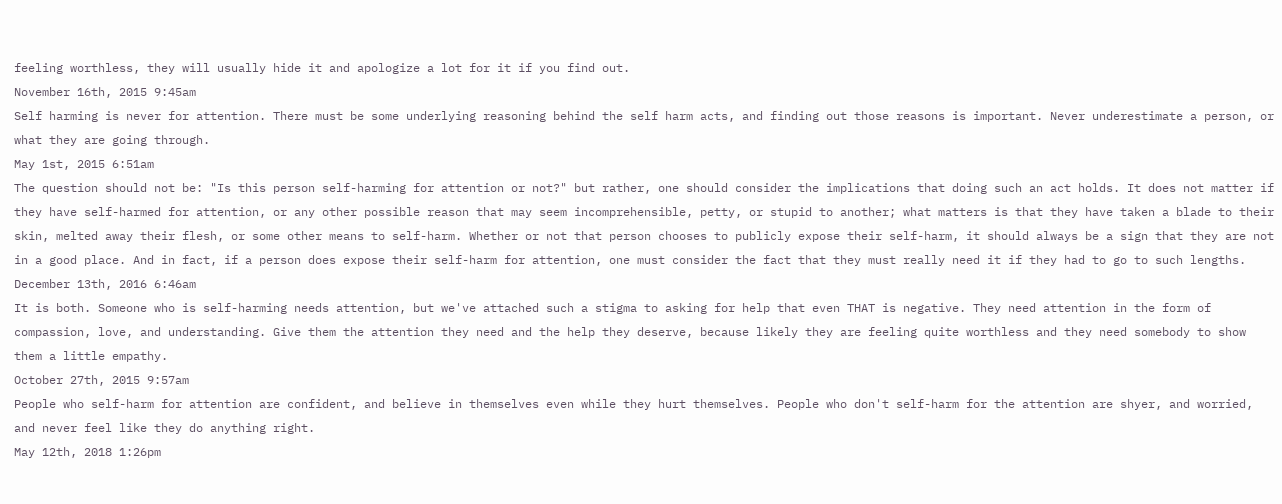feeling worthless, they will usually hide it and apologize a lot for it if you find out.
November 16th, 2015 9:45am
Self harming is never for attention. There must be some underlying reasoning behind the self harm acts, and finding out those reasons is important. Never underestimate a person, or what they are going through.
May 1st, 2015 6:51am
The question should not be: "Is this person self-harming for attention or not?" but rather, one should consider the implications that doing such an act holds. It does not matter if they have self-harmed for attention, or any other possible reason that may seem incomprehensible, petty, or stupid to another; what matters is that they have taken a blade to their skin, melted away their flesh, or some other means to self-harm. Whether or not that person chooses to publicly expose their self-harm, it should always be a sign that they are not in a good place. And in fact, if a person does expose their self-harm for attention, one must consider the fact that they must really need it if they had to go to such lengths.
December 13th, 2016 6:46am
It is both. Someone who is self-harming needs attention, but we've attached such a stigma to asking for help that even THAT is negative. They need attention in the form of compassion, love, and understanding. Give them the attention they need and the help they deserve, because likely they are feeling quite worthless and they need somebody to show them a little empathy.
October 27th, 2015 9:57am
People who self-harm for attention are confident, and believe in themselves even while they hurt themselves. People who don't self-harm for the attention are shyer, and worried, and never feel like they do anything right.
May 12th, 2018 1:26pm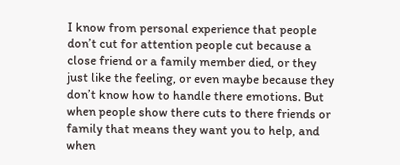I know from personal experience that people don’t cut for attention people cut because a close friend or a family member died, or they just like the feeling, or even maybe because they don’t know how to handle there emotions. But when people show there cuts to there friends or family that means they want you to help, and when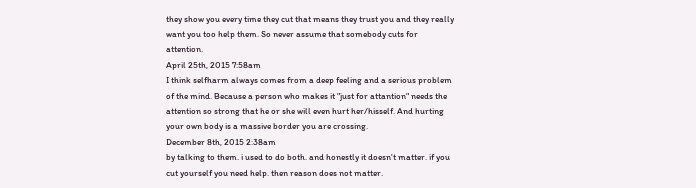they show you every time they cut that means they trust you and they really want you too help them. So never assume that somebody cuts for attention.
April 25th, 2015 7:58am
I think selfharm always comes from a deep feeling and a serious problem of the mind. Because a person who makes it "just for attantion" needs the attention so strong that he or she will even hurt her/hisself. And hurting your own body is a massive border you are crossing.
December 8th, 2015 2:38am
by talking to them. i used to do both. and honestly it doesn't matter. if you cut yourself you need help. then reason does not matter.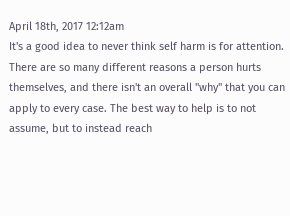April 18th, 2017 12:12am
It's a good idea to never think self harm is for attention. There are so many different reasons a person hurts themselves, and there isn't an overall "why" that you can apply to every case. The best way to help is to not assume, but to instead reach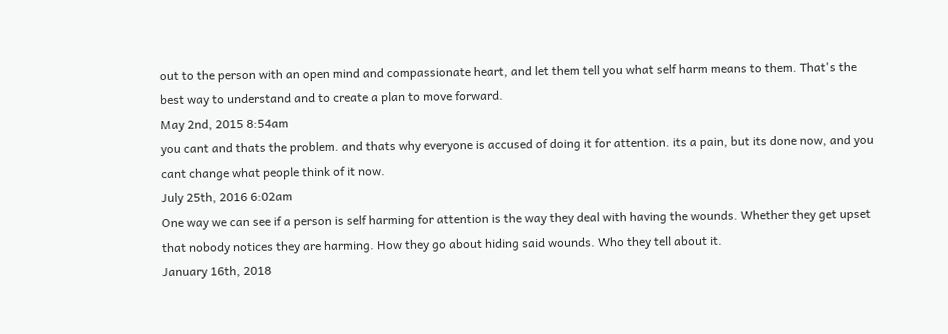out to the person with an open mind and compassionate heart, and let them tell you what self harm means to them. That's the best way to understand and to create a plan to move forward.
May 2nd, 2015 8:54am
you cant and thats the problem. and thats why everyone is accused of doing it for attention. its a pain, but its done now, and you cant change what people think of it now.
July 25th, 2016 6:02am
One way we can see if a person is self harming for attention is the way they deal with having the wounds. Whether they get upset that nobody notices they are harming. How they go about hiding said wounds. Who they tell about it.
January 16th, 2018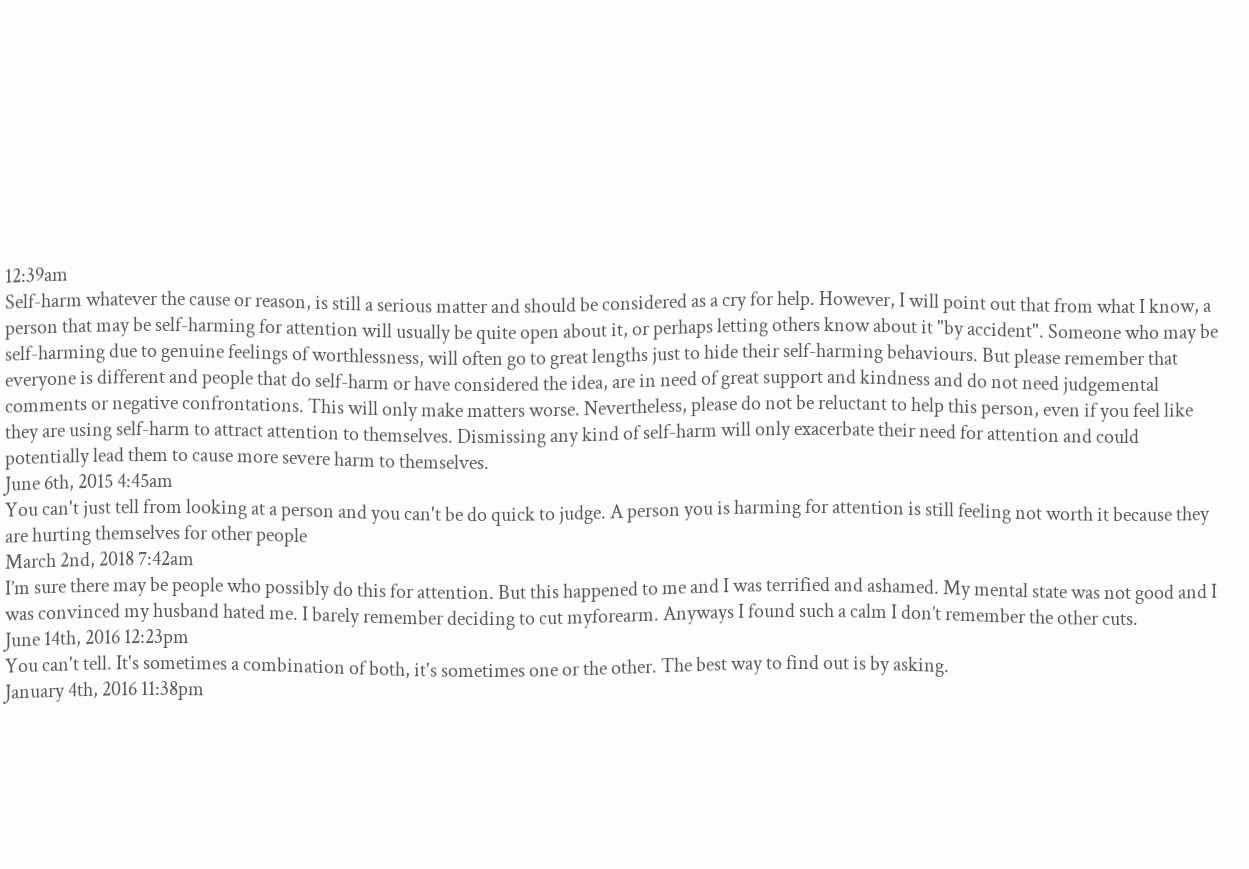12:39am
Self-harm whatever the cause or reason, is still a serious matter and should be considered as a cry for help. However, I will point out that from what I know, a person that may be self-harming for attention will usually be quite open about it, or perhaps letting others know about it "by accident". Someone who may be self-harming due to genuine feelings of worthlessness, will often go to great lengths just to hide their self-harming behaviours. But please remember that everyone is different and people that do self-harm or have considered the idea, are in need of great support and kindness and do not need judgemental comments or negative confrontations. This will only make matters worse. Nevertheless, please do not be reluctant to help this person, even if you feel like they are using self-harm to attract attention to themselves. Dismissing any kind of self-harm will only exacerbate their need for attention and could potentially lead them to cause more severe harm to themselves.
June 6th, 2015 4:45am
You can't just tell from looking at a person and you can't be do quick to judge. A person you is harming for attention is still feeling not worth it because they are hurting themselves for other people
March 2nd, 2018 7:42am
I’m sure there may be people who possibly do this for attention. But this happened to me and I was terrified and ashamed. My mental state was not good and I was convinced my husband hated me. I barely remember deciding to cut myforearm. Anyways I found such a calm I don’t remember the other cuts.
June 14th, 2016 12:23pm
You can't tell. It's sometimes a combination of both, it's sometimes one or the other. The best way to find out is by asking.
January 4th, 2016 11:38pm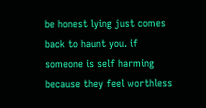be honest lying just comes back to haunt you. if someone is self harming because they feel worthless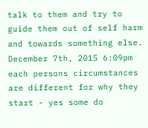talk to them and try to guide them out of self harm and towards something else.
December 7th, 2015 6:09pm
each persons circumstances are different for why they start - yes some do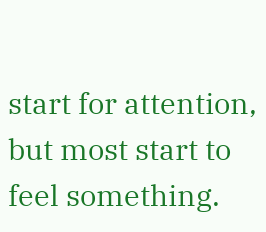start for attention, but most start to feel something.